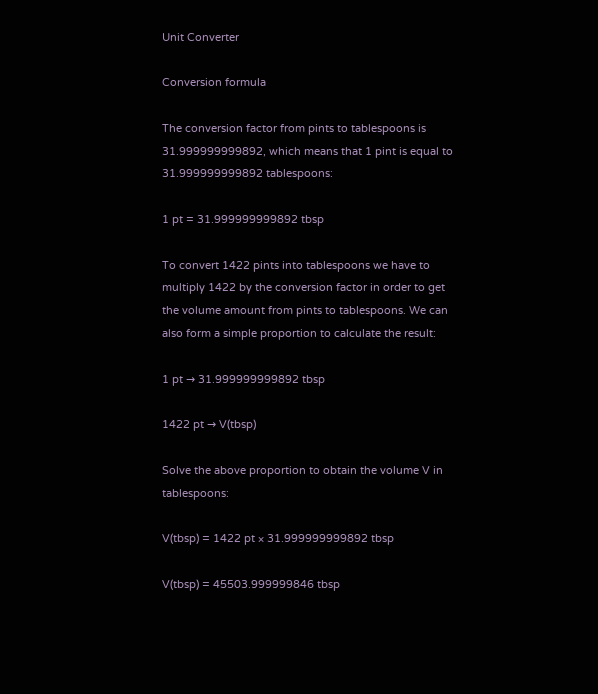Unit Converter

Conversion formula

The conversion factor from pints to tablespoons is 31.999999999892, which means that 1 pint is equal to 31.999999999892 tablespoons:

1 pt = 31.999999999892 tbsp

To convert 1422 pints into tablespoons we have to multiply 1422 by the conversion factor in order to get the volume amount from pints to tablespoons. We can also form a simple proportion to calculate the result:

1 pt → 31.999999999892 tbsp

1422 pt → V(tbsp)

Solve the above proportion to obtain the volume V in tablespoons:

V(tbsp) = 1422 pt × 31.999999999892 tbsp

V(tbsp) = 45503.999999846 tbsp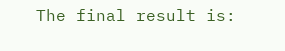The final result is: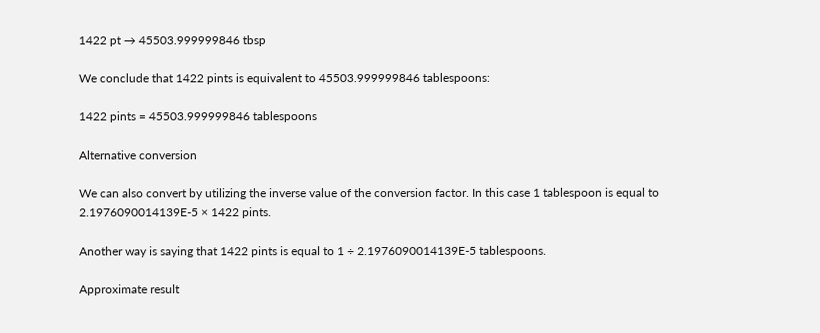1422 pt → 45503.999999846 tbsp

We conclude that 1422 pints is equivalent to 45503.999999846 tablespoons:

1422 pints = 45503.999999846 tablespoons

Alternative conversion

We can also convert by utilizing the inverse value of the conversion factor. In this case 1 tablespoon is equal to 2.1976090014139E-5 × 1422 pints.

Another way is saying that 1422 pints is equal to 1 ÷ 2.1976090014139E-5 tablespoons.

Approximate result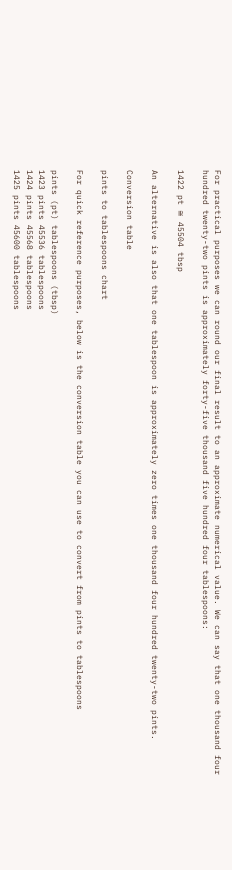For practical purposes we can round our final result to an approximate numerical value. We can say that one thousand four hundred twenty-two pints is approximately forty-five thousand five hundred four tablespoons:

1422 pt ≅ 45504 tbsp

An alternative is also that one tablespoon is approximately zero times one thousand four hundred twenty-two pints.

Conversion table

pints to tablespoons chart

For quick reference purposes, below is the conversion table you can use to convert from pints to tablespoons

pints (pt) tablespoons (tbsp)
1423 pints 45536 tablespoons
1424 pints 45568 tablespoons
1425 pints 45600 tablespoons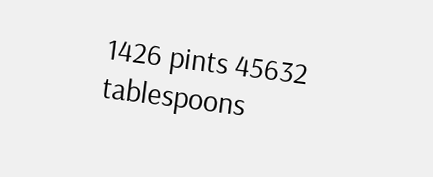1426 pints 45632 tablespoons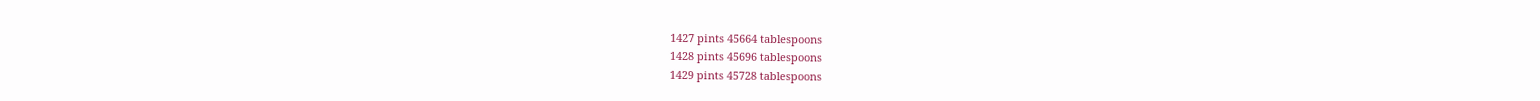1427 pints 45664 tablespoons
1428 pints 45696 tablespoons
1429 pints 45728 tablespoons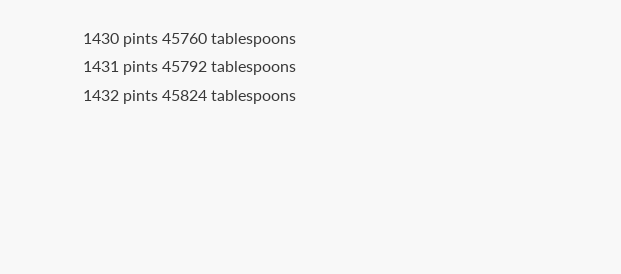1430 pints 45760 tablespoons
1431 pints 45792 tablespoons
1432 pints 45824 tablespoons